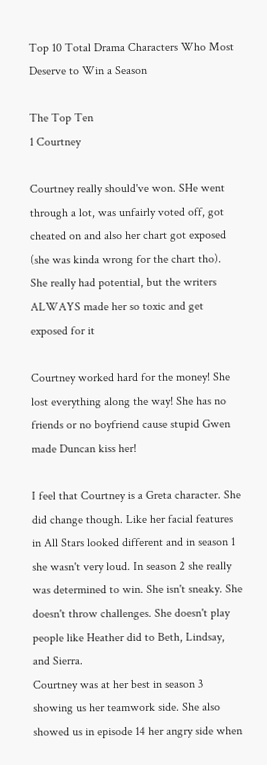Top 10 Total Drama Characters Who Most Deserve to Win a Season

The Top Ten
1 Courtney

Courtney really should've won. SHe went through a lot, was unfairly voted off, got cheated on and also her chart got exposed (she was kinda wrong for the chart tho). She really had potential, but the writers ALWAYS made her so toxic and get exposed for it

Courtney worked hard for the money! She lost everything along the way! She has no friends or no boyfriend cause stupid Gwen made Duncan kiss her!

I feel that Courtney is a Greta character. She did change though. Like her facial features in All Stars looked different and in season 1 she wasn't very loud. In season 2 she really was determined to win. She isn't sneaky. She doesn't throw challenges. She doesn't play people like Heather did to Beth, Lindsay, and Sierra.
Courtney was at her best in season 3 showing us her teamwork side. She also showed us in episode 14 her angry side when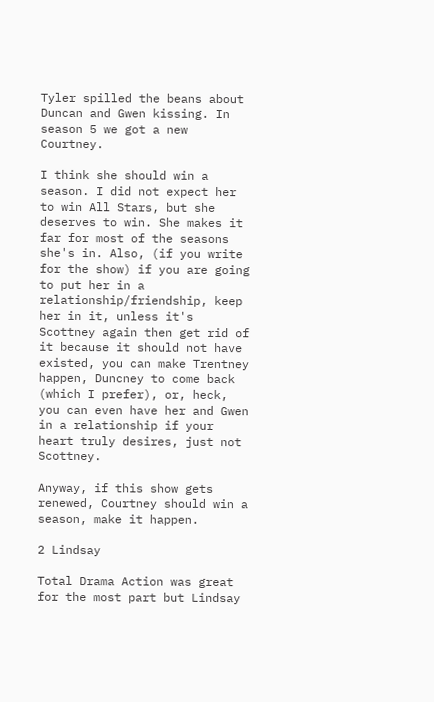Tyler spilled the beans about Duncan and Gwen kissing. In season 5 we got a new Courtney.

I think she should win a season. I did not expect her to win All Stars, but she deserves to win. She makes it far for most of the seasons she's in. Also, (if you write for the show) if you are going to put her in a relationship/friendship, keep her in it, unless it's Scottney again then get rid of it because it should not have existed, you can make Trentney happen, Duncney to come back (which I prefer), or, heck, you can even have her and Gwen in a relationship if your heart truly desires, just not Scottney.

Anyway, if this show gets renewed, Courtney should win a season, make it happen.

2 Lindsay

Total Drama Action was great for the most part but Lindsay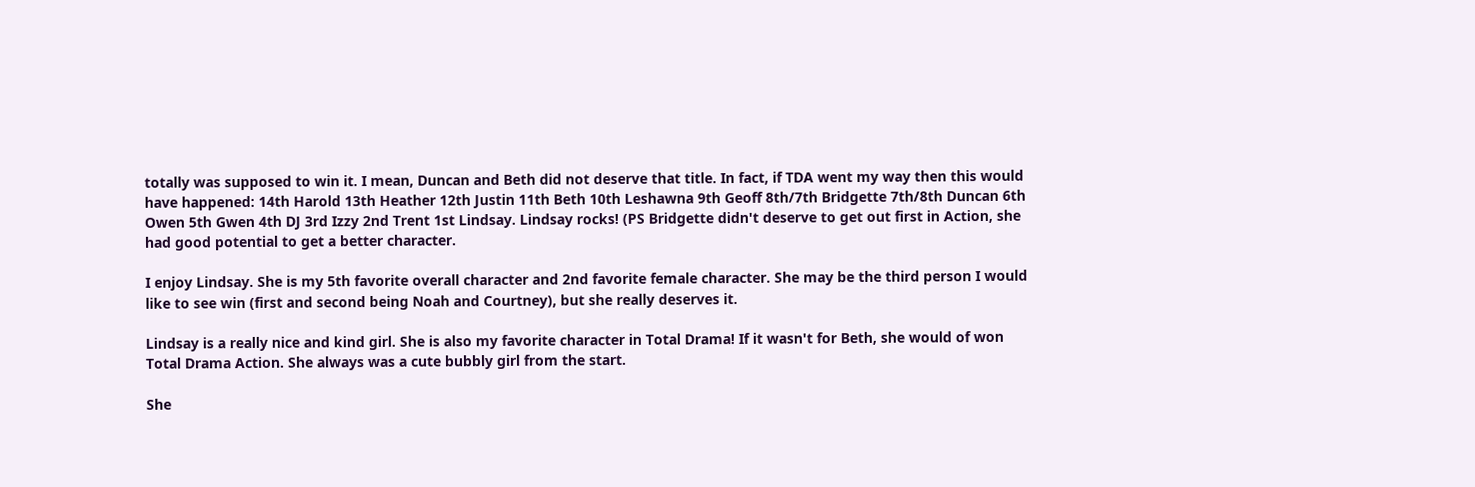totally was supposed to win it. I mean, Duncan and Beth did not deserve that title. In fact, if TDA went my way then this would have happened: 14th Harold 13th Heather 12th Justin 11th Beth 10th Leshawna 9th Geoff 8th/7th Bridgette 7th/8th Duncan 6th Owen 5th Gwen 4th DJ 3rd Izzy 2nd Trent 1st Lindsay. Lindsay rocks! (PS Bridgette didn't deserve to get out first in Action, she had good potential to get a better character.

I enjoy Lindsay. She is my 5th favorite overall character and 2nd favorite female character. She may be the third person I would like to see win (first and second being Noah and Courtney), but she really deserves it.

Lindsay is a really nice and kind girl. She is also my favorite character in Total Drama! If it wasn't for Beth, she would of won Total Drama Action. She always was a cute bubbly girl from the start.

She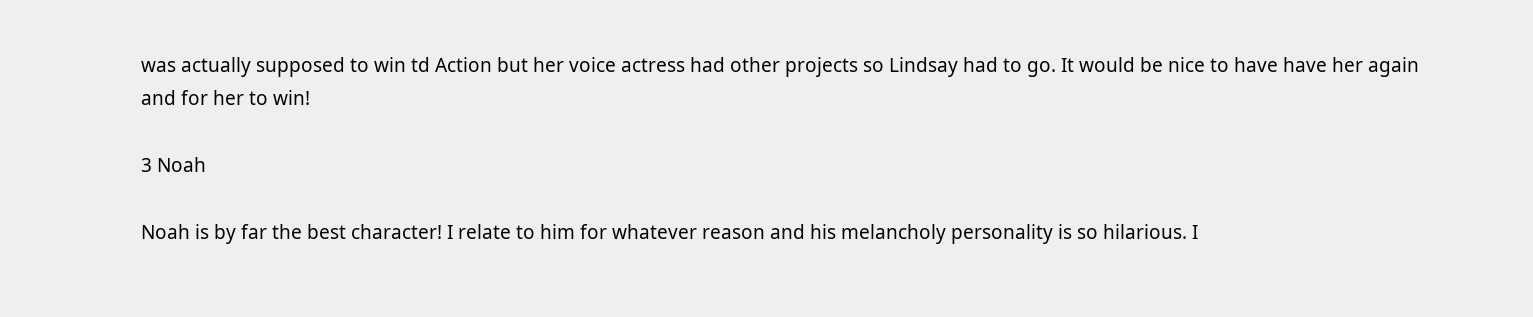was actually supposed to win td Action but her voice actress had other projects so Lindsay had to go. It would be nice to have have her again and for her to win!

3 Noah

Noah is by far the best character! I relate to him for whatever reason and his melancholy personality is so hilarious. I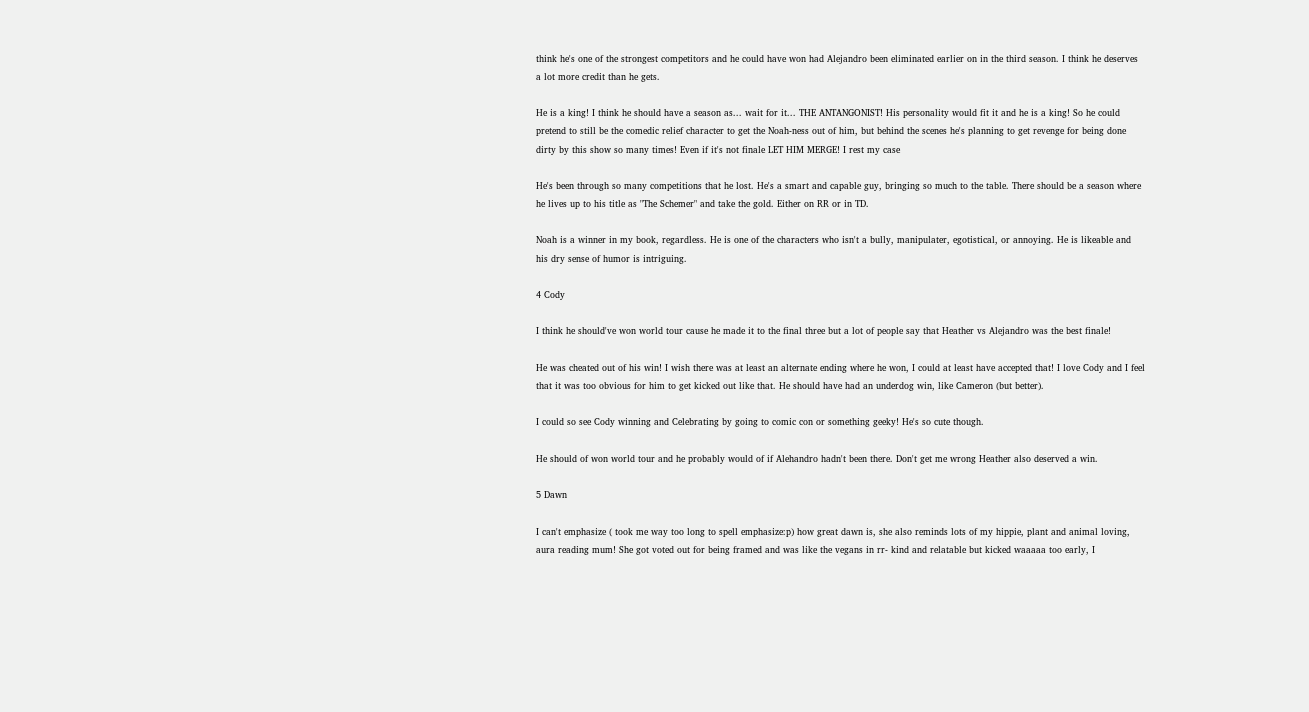think he's one of the strongest competitors and he could have won had Alejandro been eliminated earlier on in the third season. I think he deserves a lot more credit than he gets.

He is a king! I think he should have a season as... wait for it... THE ANTANGONIST! His personality would fit it and he is a king! So he could pretend to still be the comedic relief character to get the Noah-ness out of him, but behind the scenes he's planning to get revenge for being done dirty by this show so many times! Even if it's not finale LET HIM MERGE! I rest my case

He's been through so many competitions that he lost. He's a smart and capable guy, bringing so much to the table. There should be a season where he lives up to his title as "The Schemer" and take the gold. Either on RR or in TD.

Noah is a winner in my book, regardless. He is one of the characters who isn't a bully, manipulater, egotistical, or annoying. He is likeable and his dry sense of humor is intriguing.

4 Cody

I think he should've won world tour cause he made it to the final three but a lot of people say that Heather vs Alejandro was the best finale!

He was cheated out of his win! I wish there was at least an alternate ending where he won, I could at least have accepted that! I love Cody and I feel that it was too obvious for him to get kicked out like that. He should have had an underdog win, like Cameron (but better).

I could so see Cody winning and Celebrating by going to comic con or something geeky! He's so cute though.

He should of won world tour and he probably would of if Alehandro hadn't been there. Don't get me wrong Heather also deserved a win.

5 Dawn

I can't emphasize ( took me way too long to spell emphasize:p) how great dawn is, she also reminds lots of my hippie, plant and animal loving, aura reading mum! She got voted out for being framed and was like the vegans in rr- kind and relatable but kicked waaaaa too early, I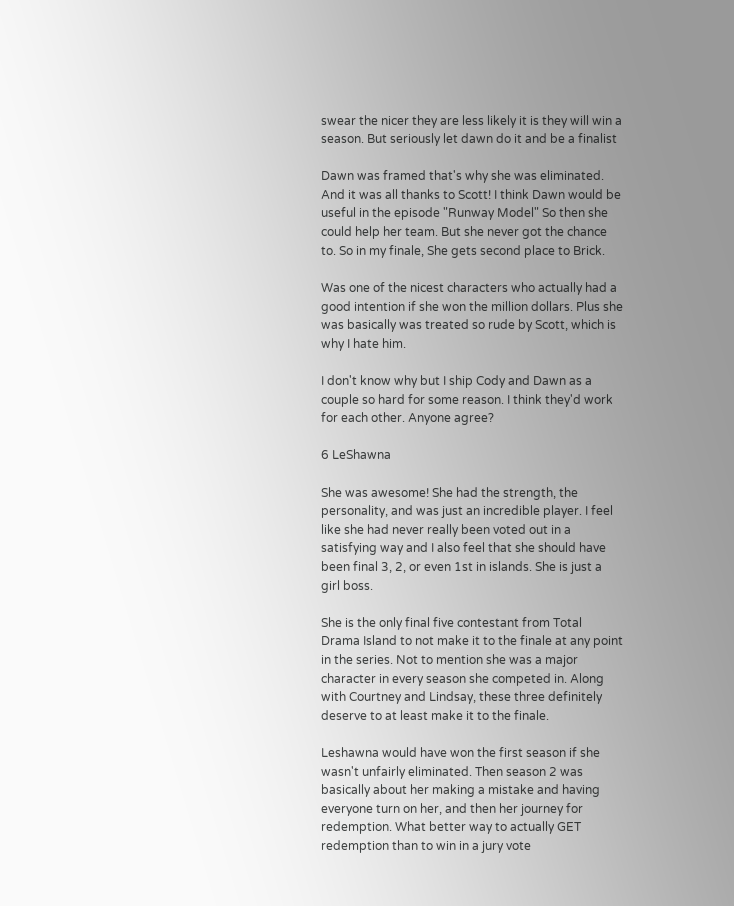swear the nicer they are less likely it is they will win a season. But seriously let dawn do it and be a finalist

Dawn was framed that's why she was eliminated. And it was all thanks to Scott! I think Dawn would be useful in the episode "Runway Model" So then she could help her team. But she never got the chance to. So in my finale, She gets second place to Brick.

Was one of the nicest characters who actually had a good intention if she won the million dollars. Plus she was basically was treated so rude by Scott, which is why I hate him.

I don't know why but I ship Cody and Dawn as a couple so hard for some reason. I think they'd work for each other. Anyone agree?

6 LeShawna

She was awesome! She had the strength, the personality, and was just an incredible player. I feel like she had never really been voted out in a satisfying way and I also feel that she should have been final 3, 2, or even 1st in islands. She is just a girl boss.

She is the only final five contestant from Total Drama Island to not make it to the finale at any point in the series. Not to mention she was a major character in every season she competed in. Along with Courtney and Lindsay, these three definitely deserve to at least make it to the finale.

Leshawna would have won the first season if she wasn't unfairly eliminated. Then season 2 was basically about her making a mistake and having everyone turn on her, and then her journey for redemption. What better way to actually GET redemption than to win in a jury vote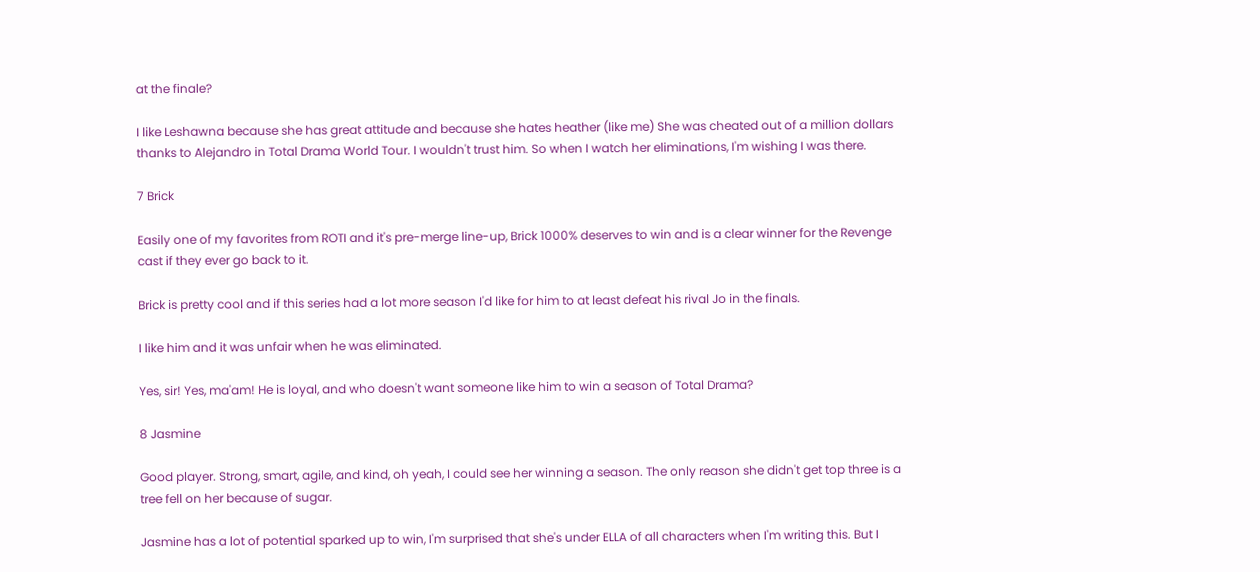at the finale?

I like Leshawna because she has great attitude and because she hates heather (like me) She was cheated out of a million dollars thanks to Alejandro in Total Drama World Tour. I wouldn't trust him. So when I watch her eliminations, I'm wishing I was there.

7 Brick

Easily one of my favorites from ROTI and it's pre-merge line-up, Brick 1000% deserves to win and is a clear winner for the Revenge cast if they ever go back to it.

Brick is pretty cool and if this series had a lot more season I'd like for him to at least defeat his rival Jo in the finals.

I like him and it was unfair when he was eliminated.

Yes, sir! Yes, ma'am! He is loyal, and who doesn't want someone like him to win a season of Total Drama?

8 Jasmine

Good player. Strong, smart, agile, and kind, oh yeah, I could see her winning a season. The only reason she didn't get top three is a tree fell on her because of sugar.

Jasmine has a lot of potential sparked up to win, I'm surprised that she's under ELLA of all characters when I'm writing this. But I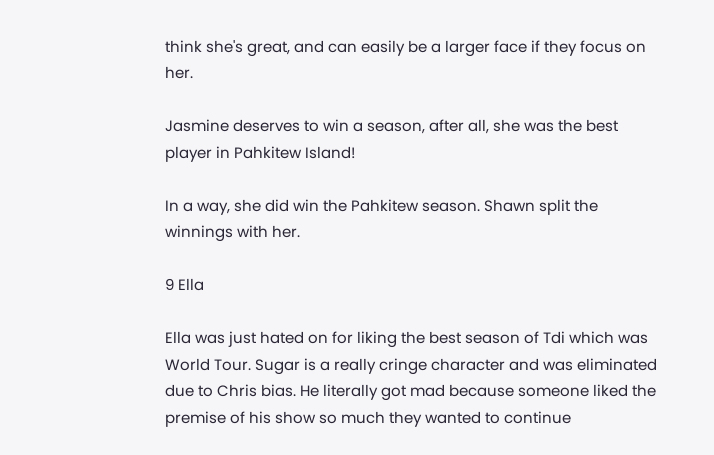think she's great, and can easily be a larger face if they focus on her.

Jasmine deserves to win a season, after all, she was the best player in Pahkitew Island!

In a way, she did win the Pahkitew season. Shawn split the winnings with her.

9 Ella

Ella was just hated on for liking the best season of Tdi which was World Tour. Sugar is a really cringe character and was eliminated due to Chris bias. He literally got mad because someone liked the premise of his show so much they wanted to continue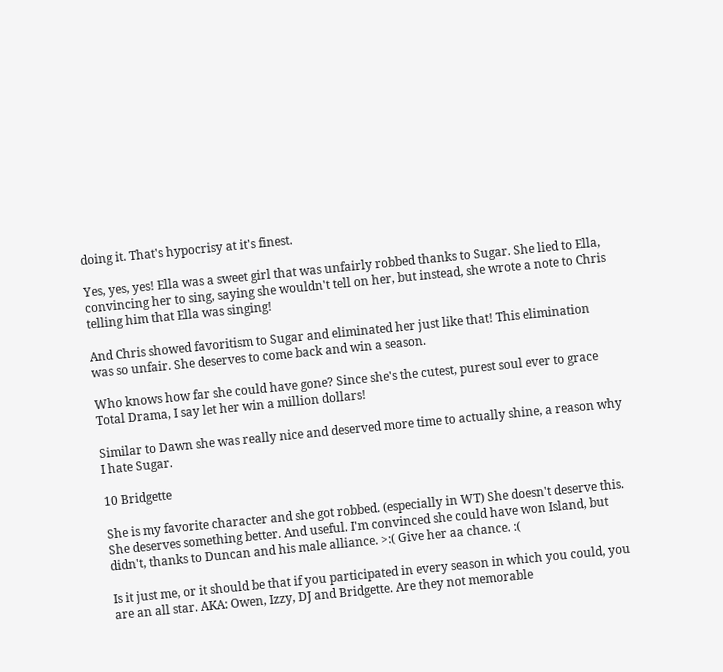doing it. That's hypocrisy at it's finest.

Yes, yes, yes! Ella was a sweet girl that was unfairly robbed thanks to Sugar. She lied to Ella, convincing her to sing, saying she wouldn't tell on her, but instead, she wrote a note to Chris telling him that Ella was singing!

And Chris showed favoritism to Sugar and eliminated her just like that! This elimination was so unfair. She deserves to come back and win a season.

Who knows how far she could have gone? Since she's the cutest, purest soul ever to grace Total Drama, I say let her win a million dollars!

Similar to Dawn she was really nice and deserved more time to actually shine, a reason why I hate Sugar.

10 Bridgette

She is my favorite character and she got robbed. (especially in WT) She doesn't deserve this. She deserves something better. And useful. I'm convinced she could have won Island, but didn't, thanks to Duncan and his male alliance. >:( Give her aa chance. :(

Is it just me, or it should be that if you participated in every season in which you could, you are an all star. AKA: Owen, Izzy, DJ and Bridgette. Are they not memorable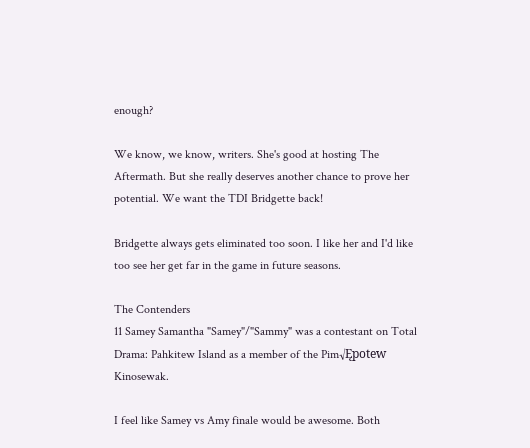enough?

We know, we know, writers. She's good at hosting The Aftermath. But she really deserves another chance to prove her potential. We want the TDI Bridgette back!

Bridgette always gets eliminated too soon. I like her and I'd like too see her get far in the game in future seasons.

The Contenders
11 Samey Samantha "Samey"/"Sammy" was a contestant on Total Drama: Pahkitew Island as a member of the Pim√Ępotew Kinosewak.

I feel like Samey vs Amy finale would be awesome. Both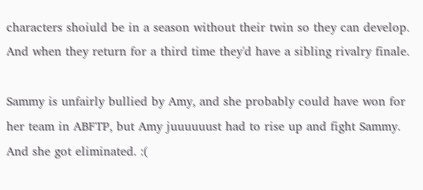characters shoiuld be in a season without their twin so they can develop. And when they return for a third time they'd have a sibling rivalry finale.

Sammy is unfairly bullied by Amy, and she probably could have won for her team in ABFTP, but Amy juuuuuust had to rise up and fight Sammy. And she got eliminated. :(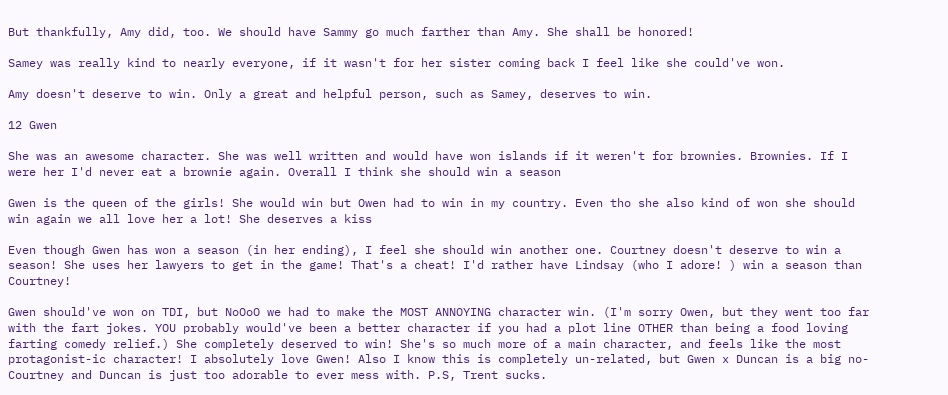But thankfully, Amy did, too. We should have Sammy go much farther than Amy. She shall be honored!

Samey was really kind to nearly everyone, if it wasn't for her sister coming back I feel like she could've won.

Amy doesn't deserve to win. Only a great and helpful person, such as Samey, deserves to win.

12 Gwen

She was an awesome character. She was well written and would have won islands if it weren't for brownies. Brownies. If I were her I'd never eat a brownie again. Overall I think she should win a season

Gwen is the queen of the girls! She would win but Owen had to win in my country. Even tho she also kind of won she should win again we all love her a lot! She deserves a kiss

Even though Gwen has won a season (in her ending), I feel she should win another one. Courtney doesn't deserve to win a season! She uses her lawyers to get in the game! That's a cheat! I'd rather have Lindsay (who I adore! ) win a season than Courtney!

Gwen should've won on TDI, but NoOoO we had to make the MOST ANNOYING character win. (I'm sorry Owen, but they went too far with the fart jokes. YOU probably would've been a better character if you had a plot line OTHER than being a food loving farting comedy relief.) She completely deserved to win! She's so much more of a main character, and feels like the most protagonist-ic character! I absolutely love Gwen! Also I know this is completely un-related, but Gwen x Duncan is a big no- Courtney and Duncan is just too adorable to ever mess with. P.S, Trent sucks.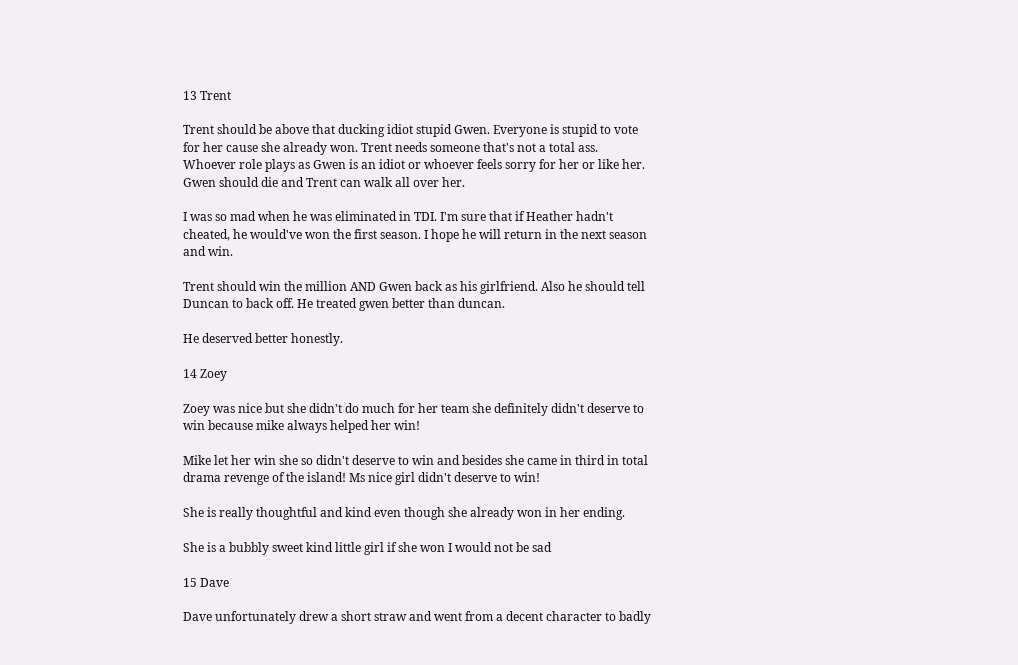13 Trent

Trent should be above that ducking idiot stupid Gwen. Everyone is stupid to vote for her cause she already won. Trent needs someone that's not a total ass. Whoever role plays as Gwen is an idiot or whoever feels sorry for her or like her. Gwen should die and Trent can walk all over her.

I was so mad when he was eliminated in TDI. I'm sure that if Heather hadn't cheated, he would've won the first season. I hope he will return in the next season and win.

Trent should win the million AND Gwen back as his girlfriend. Also he should tell Duncan to back off. He treated gwen better than duncan.

He deserved better honestly.

14 Zoey

Zoey was nice but she didn't do much for her team she definitely didn't deserve to win because mike always helped her win!

Mike let her win she so didn't deserve to win and besides she came in third in total drama revenge of the island! Ms nice girl didn't deserve to win!

She is really thoughtful and kind even though she already won in her ending.

She is a bubbly sweet kind little girl if she won I would not be sad

15 Dave

Dave unfortunately drew a short straw and went from a decent character to badly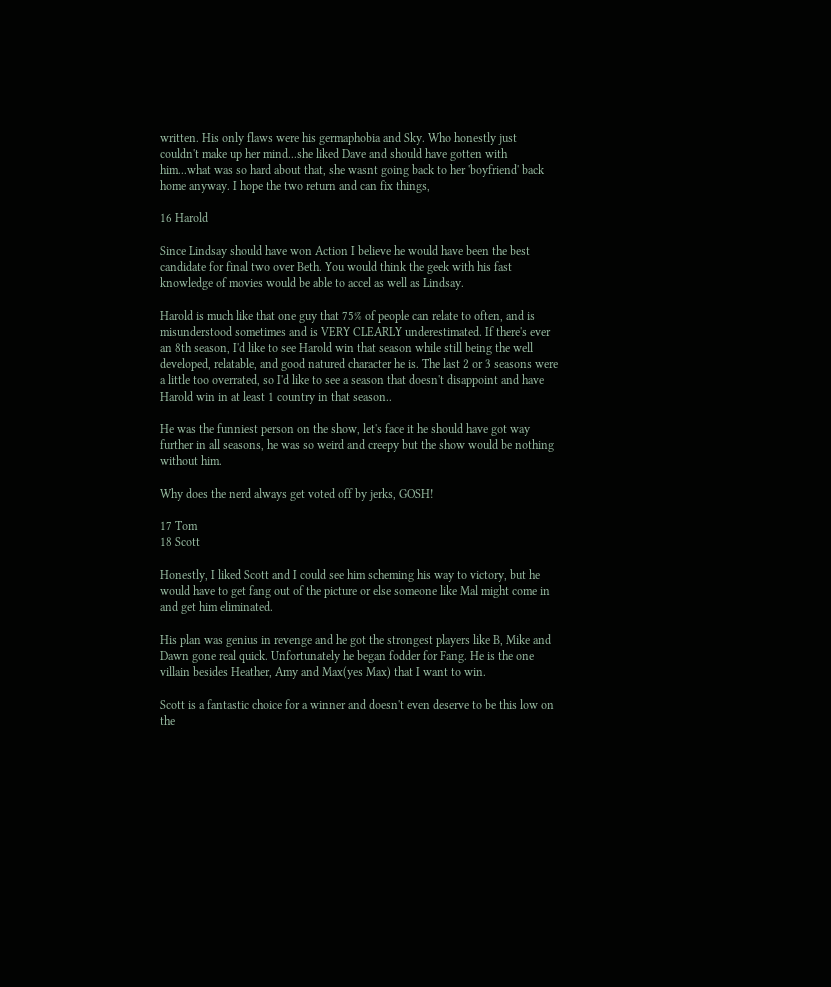written. His only flaws were his germaphobia and Sky. Who honestly just couldn't make up her mind...she liked Dave and should have gotten with him...what was so hard about that, she wasnt going back to her 'boyfriend' back home anyway. I hope the two return and can fix things,

16 Harold

Since Lindsay should have won Action I believe he would have been the best candidate for final two over Beth. You would think the geek with his fast knowledge of movies would be able to accel as well as Lindsay.

Harold is much like that one guy that 75% of people can relate to often, and is misunderstood sometimes and is VERY CLEARLY underestimated. If there's ever an 8th season, I'd like to see Harold win that season while still being the well developed, relatable, and good natured character he is. The last 2 or 3 seasons were a little too overrated, so I'd like to see a season that doesn't disappoint and have Harold win in at least 1 country in that season..

He was the funniest person on the show, let's face it he should have got way further in all seasons, he was so weird and creepy but the show would be nothing without him.

Why does the nerd always get voted off by jerks, GOSH!

17 Tom
18 Scott

Honestly, I liked Scott and I could see him scheming his way to victory, but he would have to get fang out of the picture or else someone like Mal might come in and get him eliminated.

His plan was genius in revenge and he got the strongest players like B, Mike and Dawn gone real quick. Unfortunately he began fodder for Fang. He is the one villain besides Heather, Amy and Max(yes Max) that I want to win.

Scott is a fantastic choice for a winner and doesn't even deserve to be this low on the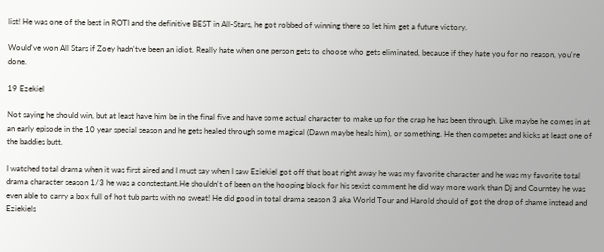list! He was one of the best in ROTI and the definitive BEST in All-Stars, he got robbed of winning there so let him get a future victory.

Would've won All Stars if Zoey hadn'tve been an idiot. Really hate when one person gets to choose who gets eliminated, because if they hate you for no reason, you're done.

19 Ezekiel

Not saying he should win, but at least have him be in the final five and have some actual character to make up for the crap he has been through. Like maybe he comes in at an early episode in the 10 year special season and he gets healed through some magical (Dawn maybe heals him), or something. He then competes and kicks at least one of the baddies butt.

I watched total drama when it was first aired and I must say when I saw Eziekiel got off that boat right away he was my favorite character and he was my favorite total drama character season 1/3 he was a constestant.He shouldn't of been on the hooping block for his sexist comment he did way more work than Dj and Courntey he was even able to carry a box full of hot tub parts with no sweat! He did good in total drama season 3 aka World Tour and Harold should of got the drop of shame instead and Eziekiels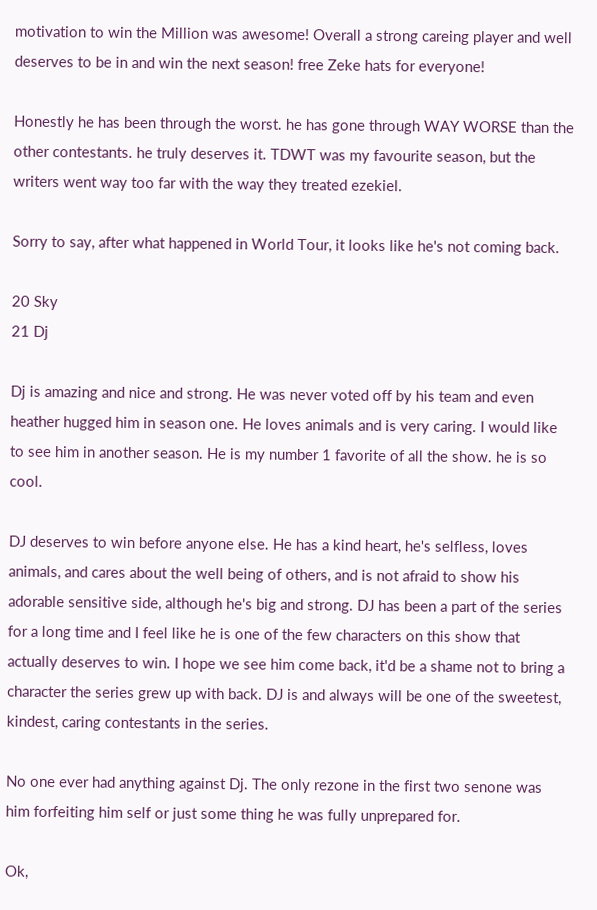motivation to win the Million was awesome! Overall a strong careing player and well deserves to be in and win the next season! free Zeke hats for everyone!

Honestly he has been through the worst. he has gone through WAY WORSE than the other contestants. he truly deserves it. TDWT was my favourite season, but the writers went way too far with the way they treated ezekiel.

Sorry to say, after what happened in World Tour, it looks like he's not coming back.

20 Sky
21 Dj

Dj is amazing and nice and strong. He was never voted off by his team and even heather hugged him in season one. He loves animals and is very caring. I would like to see him in another season. He is my number 1 favorite of all the show. he is so cool.

DJ deserves to win before anyone else. He has a kind heart, he's selfless, loves animals, and cares about the well being of others, and is not afraid to show his adorable sensitive side, although he's big and strong. DJ has been a part of the series for a long time and I feel like he is one of the few characters on this show that actually deserves to win. I hope we see him come back, it'd be a shame not to bring a character the series grew up with back. DJ is and always will be one of the sweetest, kindest, caring contestants in the series.

No one ever had anything against Dj. The only rezone in the first two senone was him forfeiting him self or just some thing he was fully unprepared for.

Ok,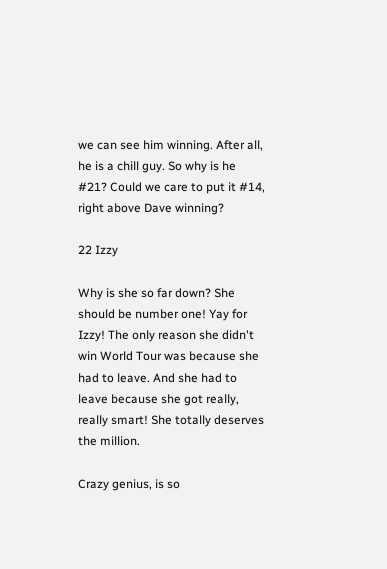we can see him winning. After all, he is a chill guy. So why is he #21? Could we care to put it #14, right above Dave winning?

22 Izzy

Why is she so far down? She should be number one! Yay for Izzy! The only reason she didn't win World Tour was because she had to leave. And she had to leave because she got really, really smart! She totally deserves the million.

Crazy genius, is so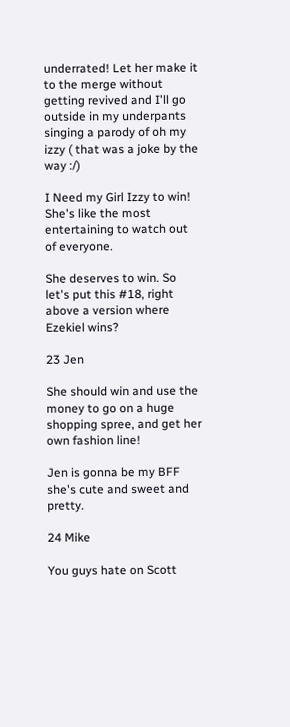underrated! Let her make it to the merge without getting revived and I'll go outside in my underpants singing a parody of oh my izzy ( that was a joke by the way :/)

I Need my Girl Izzy to win! She's like the most entertaining to watch out of everyone.

She deserves to win. So let's put this #18, right above a version where Ezekiel wins?

23 Jen

She should win and use the money to go on a huge shopping spree, and get her own fashion line!

Jen is gonna be my BFF she's cute and sweet and pretty.

24 Mike

You guys hate on Scott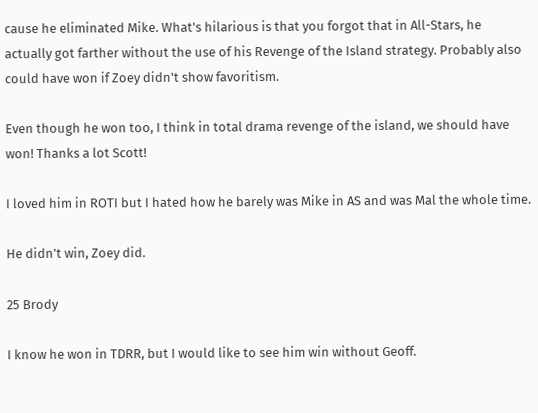cause he eliminated Mike. What's hilarious is that you forgot that in All-Stars, he actually got farther without the use of his Revenge of the Island strategy. Probably also could have won if Zoey didn't show favoritism.

Even though he won too, I think in total drama revenge of the island, we should have won! Thanks a lot Scott!

I loved him in ROTI but I hated how he barely was Mike in AS and was Mal the whole time.

He didn't win, Zoey did.

25 Brody

I know he won in TDRR, but I would like to see him win without Geoff.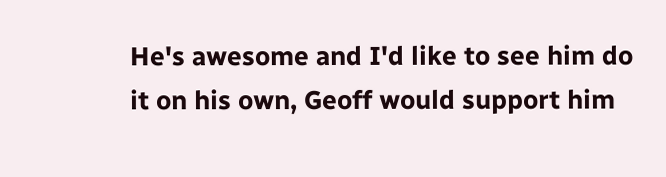He's awesome and I'd like to see him do it on his own, Geoff would support him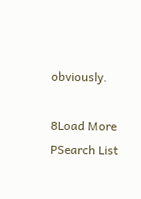obviously.

8Load More
PSearch List